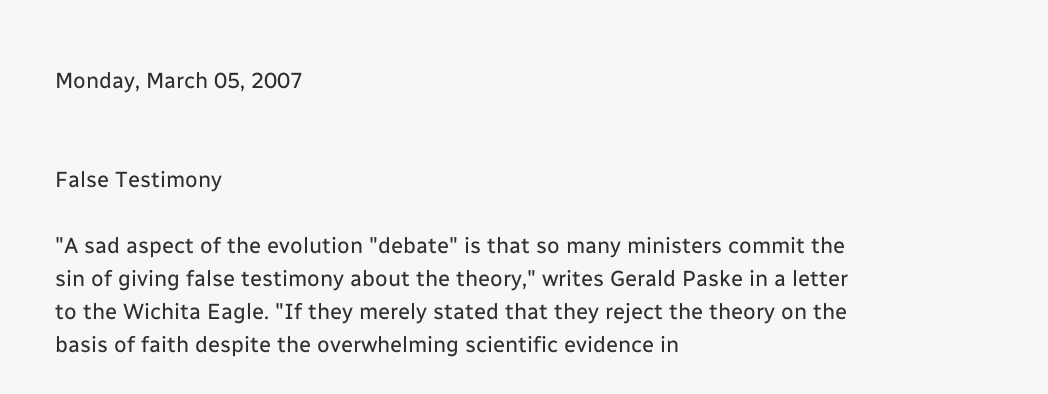Monday, March 05, 2007


False Testimony

"A sad aspect of the evolution "debate" is that so many ministers commit the sin of giving false testimony about the theory," writes Gerald Paske in a letter to the Wichita Eagle. "If they merely stated that they reject the theory on the basis of faith despite the overwhelming scientific evidence in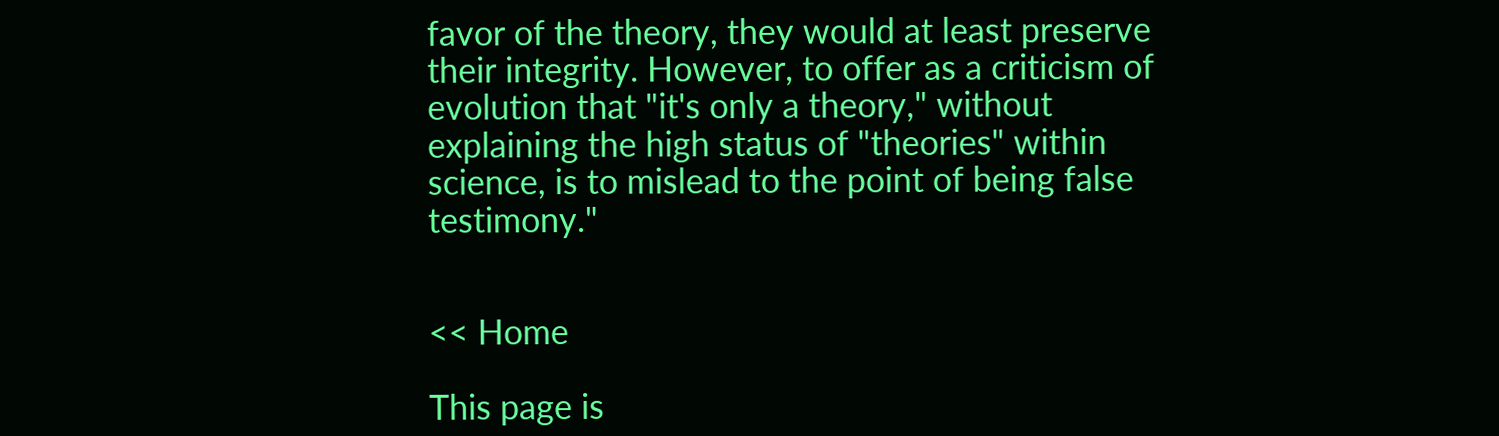favor of the theory, they would at least preserve their integrity. However, to offer as a criticism of evolution that "it's only a theory," without explaining the high status of "theories" within science, is to mislead to the point of being false testimony."


<< Home

This page is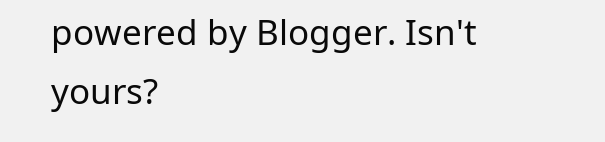powered by Blogger. Isn't yours?